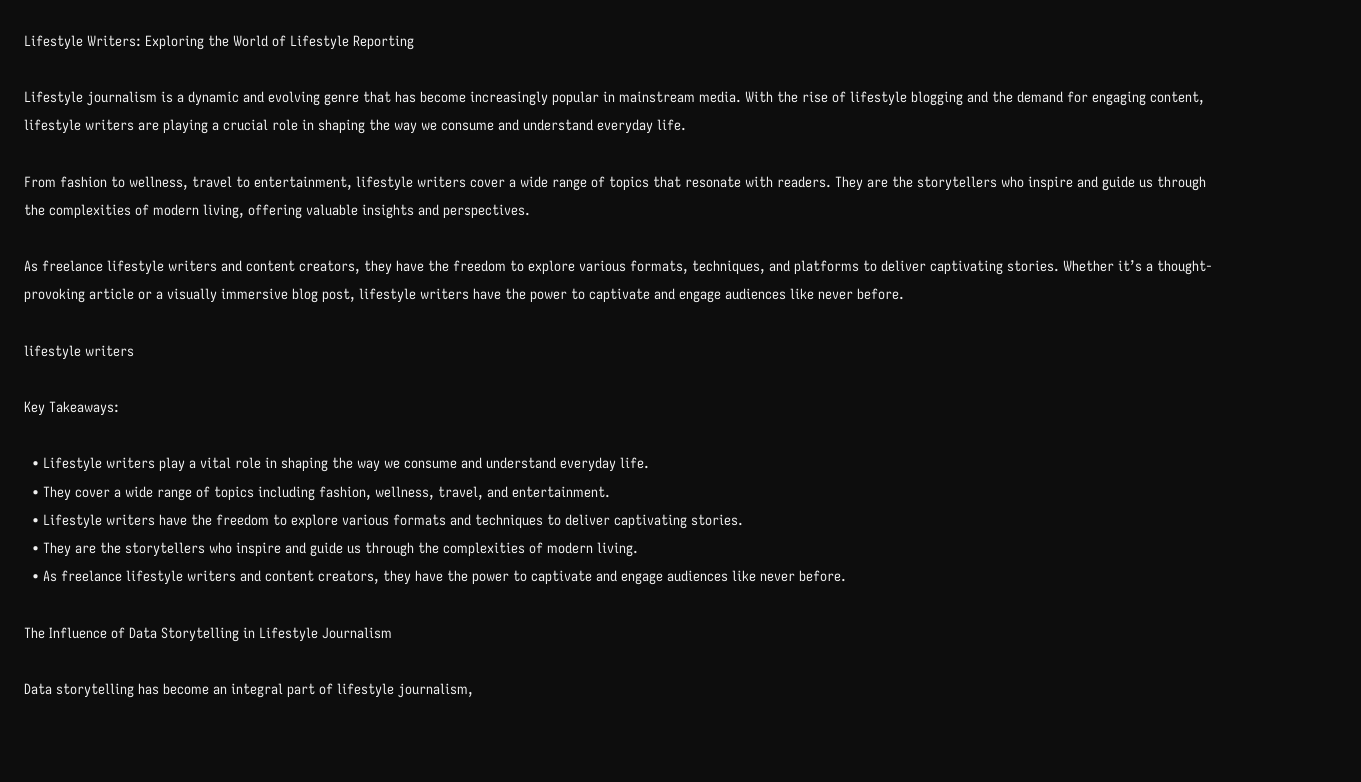Lifestyle Writers: Exploring the World of Lifestyle Reporting

Lifestyle journalism is a dynamic and evolving genre that has become increasingly popular in mainstream media. With the rise of lifestyle blogging and the demand for engaging content, lifestyle writers are playing a crucial role in shaping the way we consume and understand everyday life.

From fashion to wellness, travel to entertainment, lifestyle writers cover a wide range of topics that resonate with readers. They are the storytellers who inspire and guide us through the complexities of modern living, offering valuable insights and perspectives.

As freelance lifestyle writers and content creators, they have the freedom to explore various formats, techniques, and platforms to deliver captivating stories. Whether it’s a thought-provoking article or a visually immersive blog post, lifestyle writers have the power to captivate and engage audiences like never before.

lifestyle writers

Key Takeaways:

  • Lifestyle writers play a vital role in shaping the way we consume and understand everyday life.
  • They cover a wide range of topics including fashion, wellness, travel, and entertainment.
  • Lifestyle writers have the freedom to explore various formats and techniques to deliver captivating stories.
  • They are the storytellers who inspire and guide us through the complexities of modern living.
  • As freelance lifestyle writers and content creators, they have the power to captivate and engage audiences like never before.

The Influence of Data Storytelling in Lifestyle Journalism

Data storytelling has become an integral part of lifestyle journalism,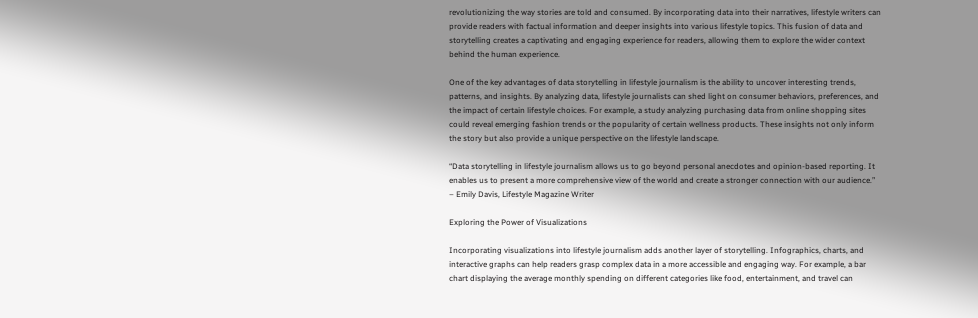revolutionizing the way stories are told and consumed. By incorporating data into their narratives, lifestyle writers can provide readers with factual information and deeper insights into various lifestyle topics. This fusion of data and storytelling creates a captivating and engaging experience for readers, allowing them to explore the wider context behind the human experience.

One of the key advantages of data storytelling in lifestyle journalism is the ability to uncover interesting trends, patterns, and insights. By analyzing data, lifestyle journalists can shed light on consumer behaviors, preferences, and the impact of certain lifestyle choices. For example, a study analyzing purchasing data from online shopping sites could reveal emerging fashion trends or the popularity of certain wellness products. These insights not only inform the story but also provide a unique perspective on the lifestyle landscape.

“Data storytelling in lifestyle journalism allows us to go beyond personal anecdotes and opinion-based reporting. It enables us to present a more comprehensive view of the world and create a stronger connection with our audience.” – Emily Davis, Lifestyle Magazine Writer

Exploring the Power of Visualizations

Incorporating visualizations into lifestyle journalism adds another layer of storytelling. Infographics, charts, and interactive graphs can help readers grasp complex data in a more accessible and engaging way. For example, a bar chart displaying the average monthly spending on different categories like food, entertainment, and travel can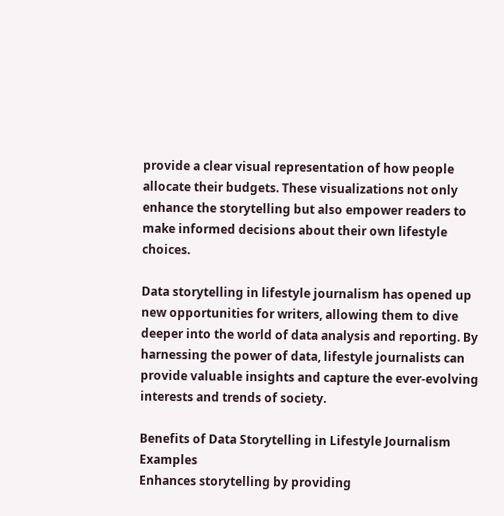provide a clear visual representation of how people allocate their budgets. These visualizations not only enhance the storytelling but also empower readers to make informed decisions about their own lifestyle choices.

Data storytelling in lifestyle journalism has opened up new opportunities for writers, allowing them to dive deeper into the world of data analysis and reporting. By harnessing the power of data, lifestyle journalists can provide valuable insights and capture the ever-evolving interests and trends of society.

Benefits of Data Storytelling in Lifestyle Journalism Examples
Enhances storytelling by providing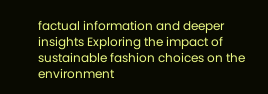factual information and deeper insights Exploring the impact of sustainable fashion choices on the environment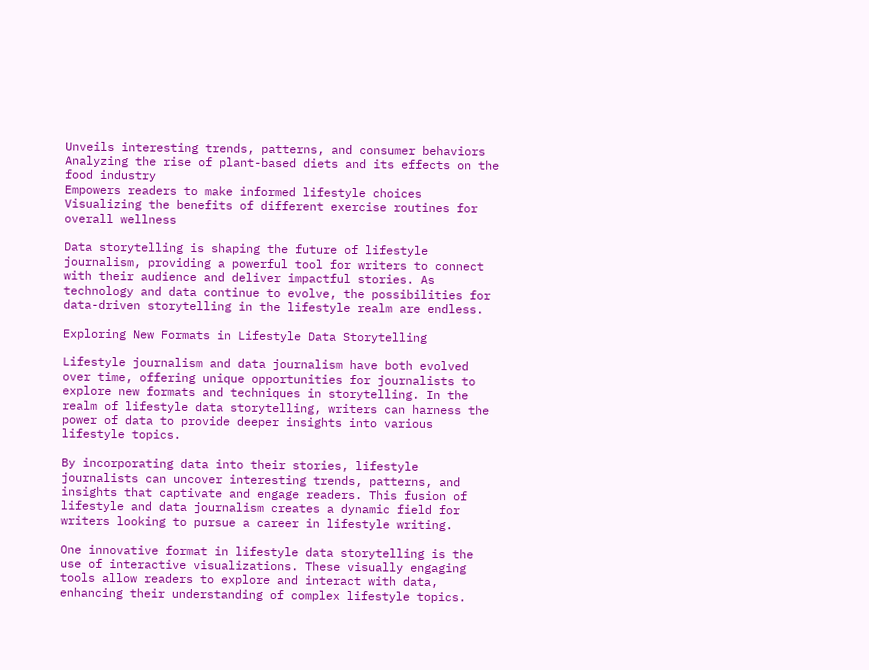Unveils interesting trends, patterns, and consumer behaviors Analyzing the rise of plant-based diets and its effects on the food industry
Empowers readers to make informed lifestyle choices Visualizing the benefits of different exercise routines for overall wellness

Data storytelling is shaping the future of lifestyle journalism, providing a powerful tool for writers to connect with their audience and deliver impactful stories. As technology and data continue to evolve, the possibilities for data-driven storytelling in the lifestyle realm are endless.

Exploring New Formats in Lifestyle Data Storytelling

Lifestyle journalism and data journalism have both evolved over time, offering unique opportunities for journalists to explore new formats and techniques in storytelling. In the realm of lifestyle data storytelling, writers can harness the power of data to provide deeper insights into various lifestyle topics.

By incorporating data into their stories, lifestyle journalists can uncover interesting trends, patterns, and insights that captivate and engage readers. This fusion of lifestyle and data journalism creates a dynamic field for writers looking to pursue a career in lifestyle writing.

One innovative format in lifestyle data storytelling is the use of interactive visualizations. These visually engaging tools allow readers to explore and interact with data, enhancing their understanding of complex lifestyle topics.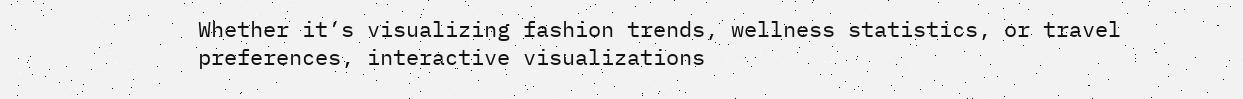Whether it’s visualizing fashion trends, wellness statistics, or travel preferences, interactive visualizations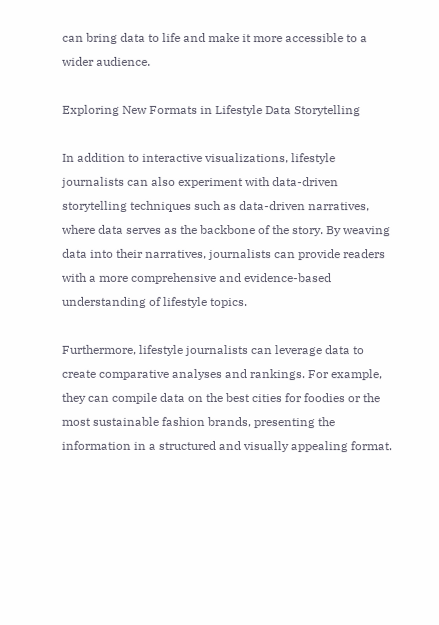can bring data to life and make it more accessible to a wider audience.

Exploring New Formats in Lifestyle Data Storytelling

In addition to interactive visualizations, lifestyle journalists can also experiment with data-driven storytelling techniques such as data-driven narratives, where data serves as the backbone of the story. By weaving data into their narratives, journalists can provide readers with a more comprehensive and evidence-based understanding of lifestyle topics.

Furthermore, lifestyle journalists can leverage data to create comparative analyses and rankings. For example, they can compile data on the best cities for foodies or the most sustainable fashion brands, presenting the information in a structured and visually appealing format.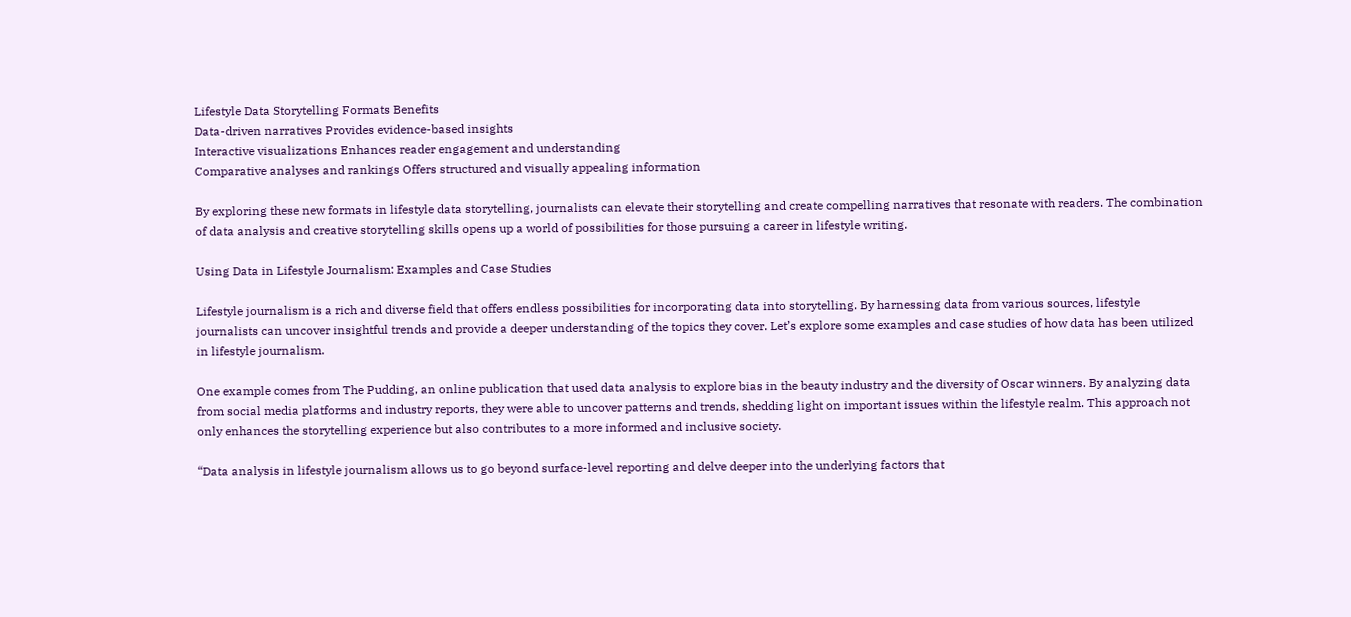Lifestyle Data Storytelling Formats Benefits
Data-driven narratives Provides evidence-based insights
Interactive visualizations Enhances reader engagement and understanding
Comparative analyses and rankings Offers structured and visually appealing information

By exploring these new formats in lifestyle data storytelling, journalists can elevate their storytelling and create compelling narratives that resonate with readers. The combination of data analysis and creative storytelling skills opens up a world of possibilities for those pursuing a career in lifestyle writing.

Using Data in Lifestyle Journalism: Examples and Case Studies

Lifestyle journalism is a rich and diverse field that offers endless possibilities for incorporating data into storytelling. By harnessing data from various sources, lifestyle journalists can uncover insightful trends and provide a deeper understanding of the topics they cover. Let’s explore some examples and case studies of how data has been utilized in lifestyle journalism.

One example comes from The Pudding, an online publication that used data analysis to explore bias in the beauty industry and the diversity of Oscar winners. By analyzing data from social media platforms and industry reports, they were able to uncover patterns and trends, shedding light on important issues within the lifestyle realm. This approach not only enhances the storytelling experience but also contributes to a more informed and inclusive society.

“Data analysis in lifestyle journalism allows us to go beyond surface-level reporting and delve deeper into the underlying factors that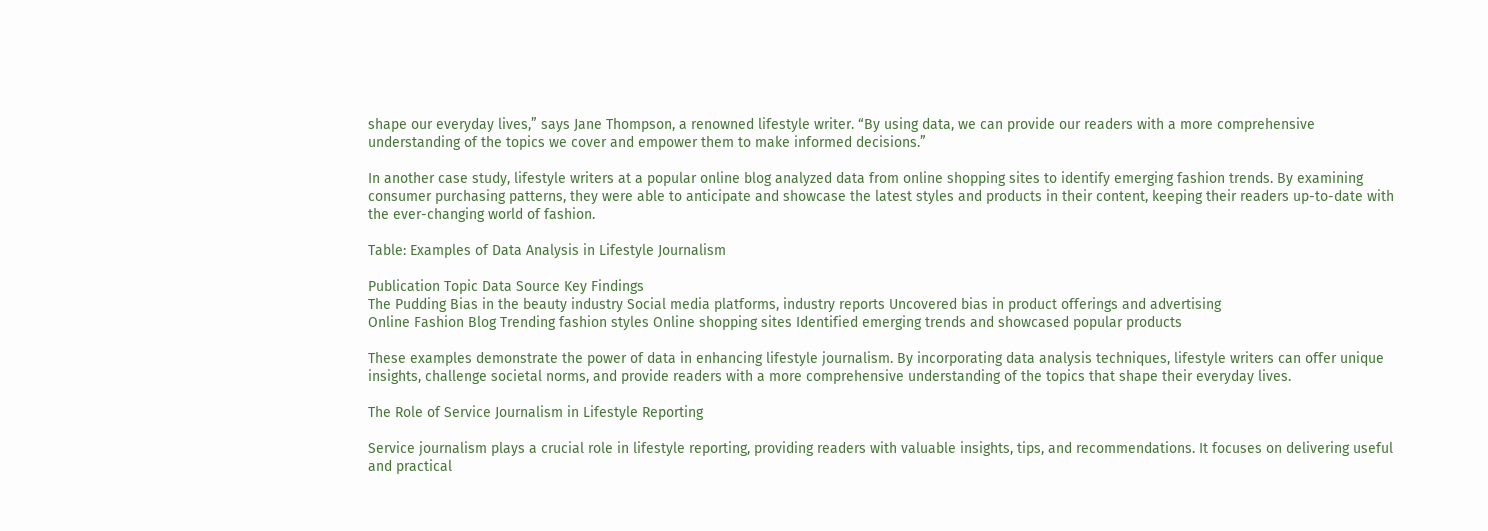shape our everyday lives,” says Jane Thompson, a renowned lifestyle writer. “By using data, we can provide our readers with a more comprehensive understanding of the topics we cover and empower them to make informed decisions.”

In another case study, lifestyle writers at a popular online blog analyzed data from online shopping sites to identify emerging fashion trends. By examining consumer purchasing patterns, they were able to anticipate and showcase the latest styles and products in their content, keeping their readers up-to-date with the ever-changing world of fashion.

Table: Examples of Data Analysis in Lifestyle Journalism

Publication Topic Data Source Key Findings
The Pudding Bias in the beauty industry Social media platforms, industry reports Uncovered bias in product offerings and advertising
Online Fashion Blog Trending fashion styles Online shopping sites Identified emerging trends and showcased popular products

These examples demonstrate the power of data in enhancing lifestyle journalism. By incorporating data analysis techniques, lifestyle writers can offer unique insights, challenge societal norms, and provide readers with a more comprehensive understanding of the topics that shape their everyday lives.

The Role of Service Journalism in Lifestyle Reporting

Service journalism plays a crucial role in lifestyle reporting, providing readers with valuable insights, tips, and recommendations. It focuses on delivering useful and practical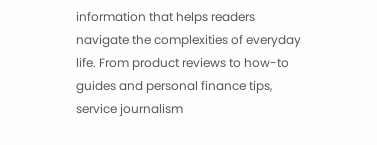information that helps readers navigate the complexities of everyday life. From product reviews to how-to guides and personal finance tips, service journalism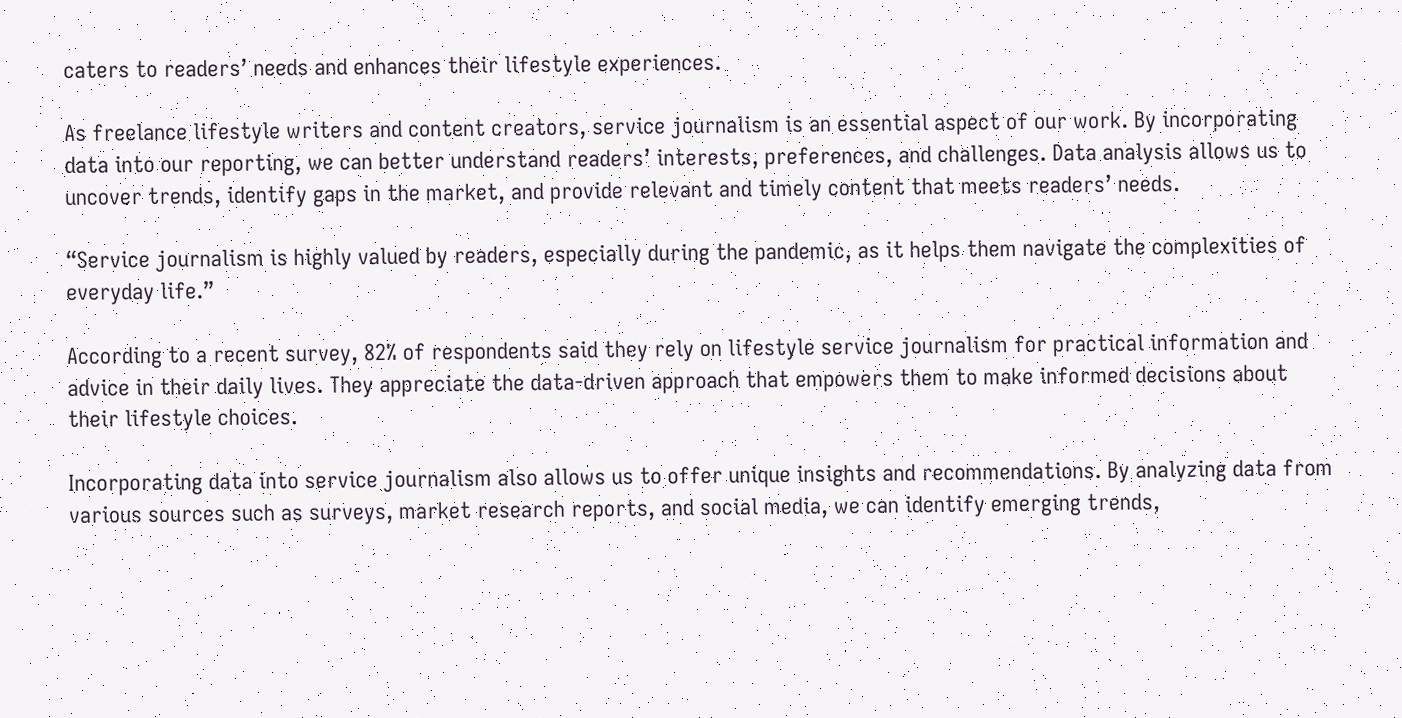caters to readers’ needs and enhances their lifestyle experiences.

As freelance lifestyle writers and content creators, service journalism is an essential aspect of our work. By incorporating data into our reporting, we can better understand readers’ interests, preferences, and challenges. Data analysis allows us to uncover trends, identify gaps in the market, and provide relevant and timely content that meets readers’ needs.

“Service journalism is highly valued by readers, especially during the pandemic, as it helps them navigate the complexities of everyday life.”

According to a recent survey, 82% of respondents said they rely on lifestyle service journalism for practical information and advice in their daily lives. They appreciate the data-driven approach that empowers them to make informed decisions about their lifestyle choices.

Incorporating data into service journalism also allows us to offer unique insights and recommendations. By analyzing data from various sources such as surveys, market research reports, and social media, we can identify emerging trends,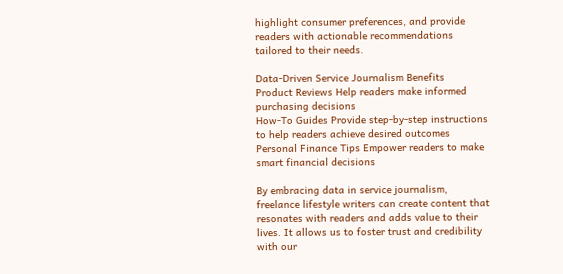highlight consumer preferences, and provide readers with actionable recommendations tailored to their needs.

Data-Driven Service Journalism Benefits
Product Reviews Help readers make informed purchasing decisions
How-To Guides Provide step-by-step instructions to help readers achieve desired outcomes
Personal Finance Tips Empower readers to make smart financial decisions

By embracing data in service journalism, freelance lifestyle writers can create content that resonates with readers and adds value to their lives. It allows us to foster trust and credibility with our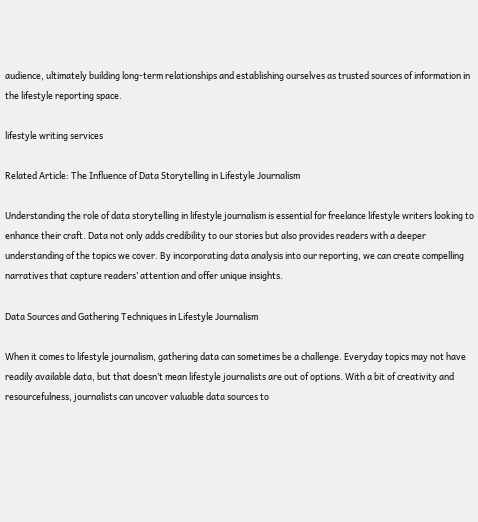audience, ultimately building long-term relationships and establishing ourselves as trusted sources of information in the lifestyle reporting space.

lifestyle writing services

Related Article: The Influence of Data Storytelling in Lifestyle Journalism

Understanding the role of data storytelling in lifestyle journalism is essential for freelance lifestyle writers looking to enhance their craft. Data not only adds credibility to our stories but also provides readers with a deeper understanding of the topics we cover. By incorporating data analysis into our reporting, we can create compelling narratives that capture readers’ attention and offer unique insights.

Data Sources and Gathering Techniques in Lifestyle Journalism

When it comes to lifestyle journalism, gathering data can sometimes be a challenge. Everyday topics may not have readily available data, but that doesn’t mean lifestyle journalists are out of options. With a bit of creativity and resourcefulness, journalists can uncover valuable data sources to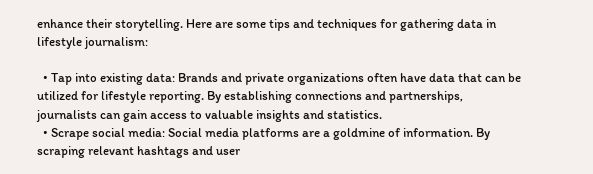enhance their storytelling. Here are some tips and techniques for gathering data in lifestyle journalism:

  • Tap into existing data: Brands and private organizations often have data that can be utilized for lifestyle reporting. By establishing connections and partnerships, journalists can gain access to valuable insights and statistics.
  • Scrape social media: Social media platforms are a goldmine of information. By scraping relevant hashtags and user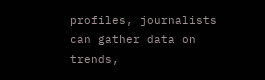profiles, journalists can gather data on trends,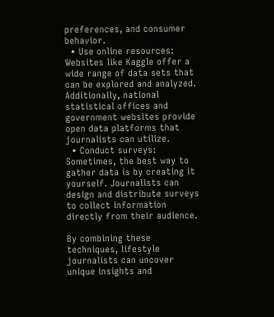preferences, and consumer behavior.
  • Use online resources: Websites like Kaggle offer a wide range of data sets that can be explored and analyzed. Additionally, national statistical offices and government websites provide open data platforms that journalists can utilize.
  • Conduct surveys: Sometimes, the best way to gather data is by creating it yourself. Journalists can design and distribute surveys to collect information directly from their audience.

By combining these techniques, lifestyle journalists can uncover unique insights and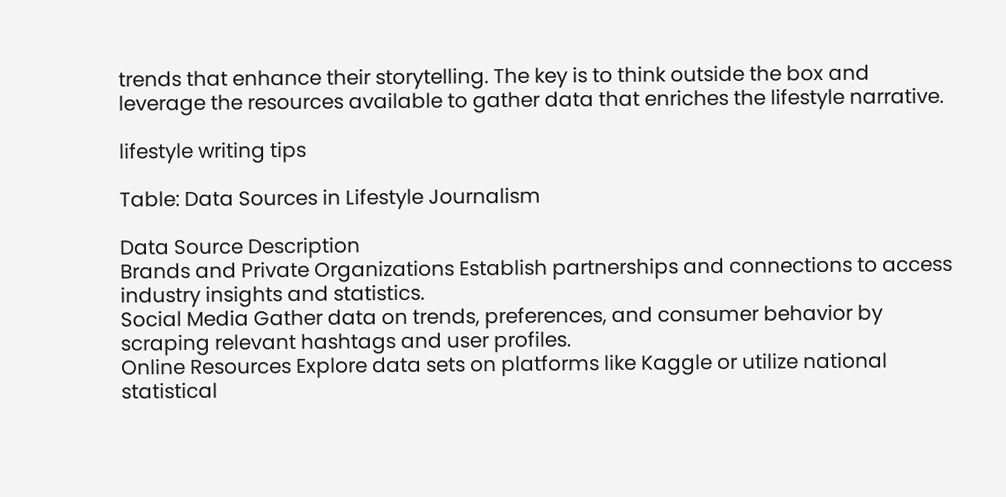trends that enhance their storytelling. The key is to think outside the box and leverage the resources available to gather data that enriches the lifestyle narrative.

lifestyle writing tips

Table: Data Sources in Lifestyle Journalism

Data Source Description
Brands and Private Organizations Establish partnerships and connections to access industry insights and statistics.
Social Media Gather data on trends, preferences, and consumer behavior by scraping relevant hashtags and user profiles.
Online Resources Explore data sets on platforms like Kaggle or utilize national statistical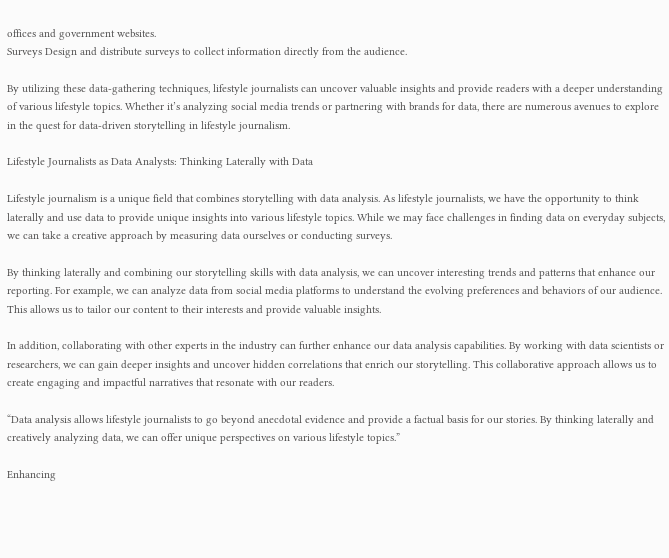offices and government websites.
Surveys Design and distribute surveys to collect information directly from the audience.

By utilizing these data-gathering techniques, lifestyle journalists can uncover valuable insights and provide readers with a deeper understanding of various lifestyle topics. Whether it’s analyzing social media trends or partnering with brands for data, there are numerous avenues to explore in the quest for data-driven storytelling in lifestyle journalism.

Lifestyle Journalists as Data Analysts: Thinking Laterally with Data

Lifestyle journalism is a unique field that combines storytelling with data analysis. As lifestyle journalists, we have the opportunity to think laterally and use data to provide unique insights into various lifestyle topics. While we may face challenges in finding data on everyday subjects, we can take a creative approach by measuring data ourselves or conducting surveys.

By thinking laterally and combining our storytelling skills with data analysis, we can uncover interesting trends and patterns that enhance our reporting. For example, we can analyze data from social media platforms to understand the evolving preferences and behaviors of our audience. This allows us to tailor our content to their interests and provide valuable insights.

In addition, collaborating with other experts in the industry can further enhance our data analysis capabilities. By working with data scientists or researchers, we can gain deeper insights and uncover hidden correlations that enrich our storytelling. This collaborative approach allows us to create engaging and impactful narratives that resonate with our readers.

“Data analysis allows lifestyle journalists to go beyond anecdotal evidence and provide a factual basis for our stories. By thinking laterally and creatively analyzing data, we can offer unique perspectives on various lifestyle topics.”

Enhancing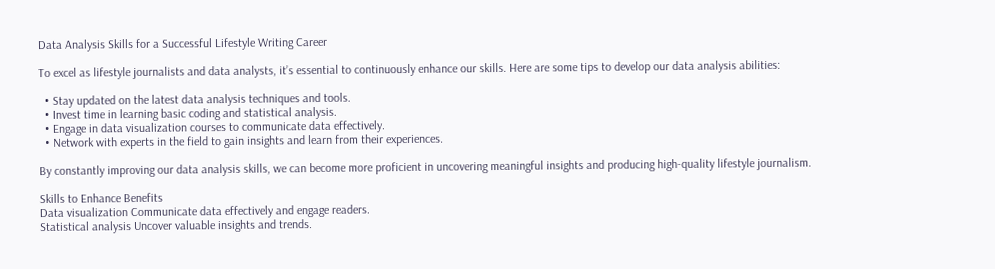Data Analysis Skills for a Successful Lifestyle Writing Career

To excel as lifestyle journalists and data analysts, it’s essential to continuously enhance our skills. Here are some tips to develop our data analysis abilities:

  • Stay updated on the latest data analysis techniques and tools.
  • Invest time in learning basic coding and statistical analysis.
  • Engage in data visualization courses to communicate data effectively.
  • Network with experts in the field to gain insights and learn from their experiences.

By constantly improving our data analysis skills, we can become more proficient in uncovering meaningful insights and producing high-quality lifestyle journalism.

Skills to Enhance Benefits
Data visualization Communicate data effectively and engage readers.
Statistical analysis Uncover valuable insights and trends.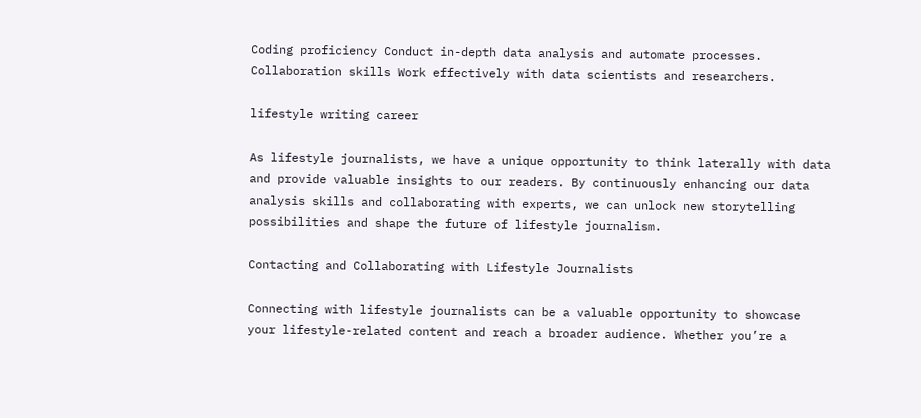Coding proficiency Conduct in-depth data analysis and automate processes.
Collaboration skills Work effectively with data scientists and researchers.

lifestyle writing career

As lifestyle journalists, we have a unique opportunity to think laterally with data and provide valuable insights to our readers. By continuously enhancing our data analysis skills and collaborating with experts, we can unlock new storytelling possibilities and shape the future of lifestyle journalism.

Contacting and Collaborating with Lifestyle Journalists

Connecting with lifestyle journalists can be a valuable opportunity to showcase your lifestyle-related content and reach a broader audience. Whether you’re a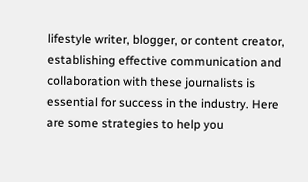lifestyle writer, blogger, or content creator, establishing effective communication and collaboration with these journalists is essential for success in the industry. Here are some strategies to help you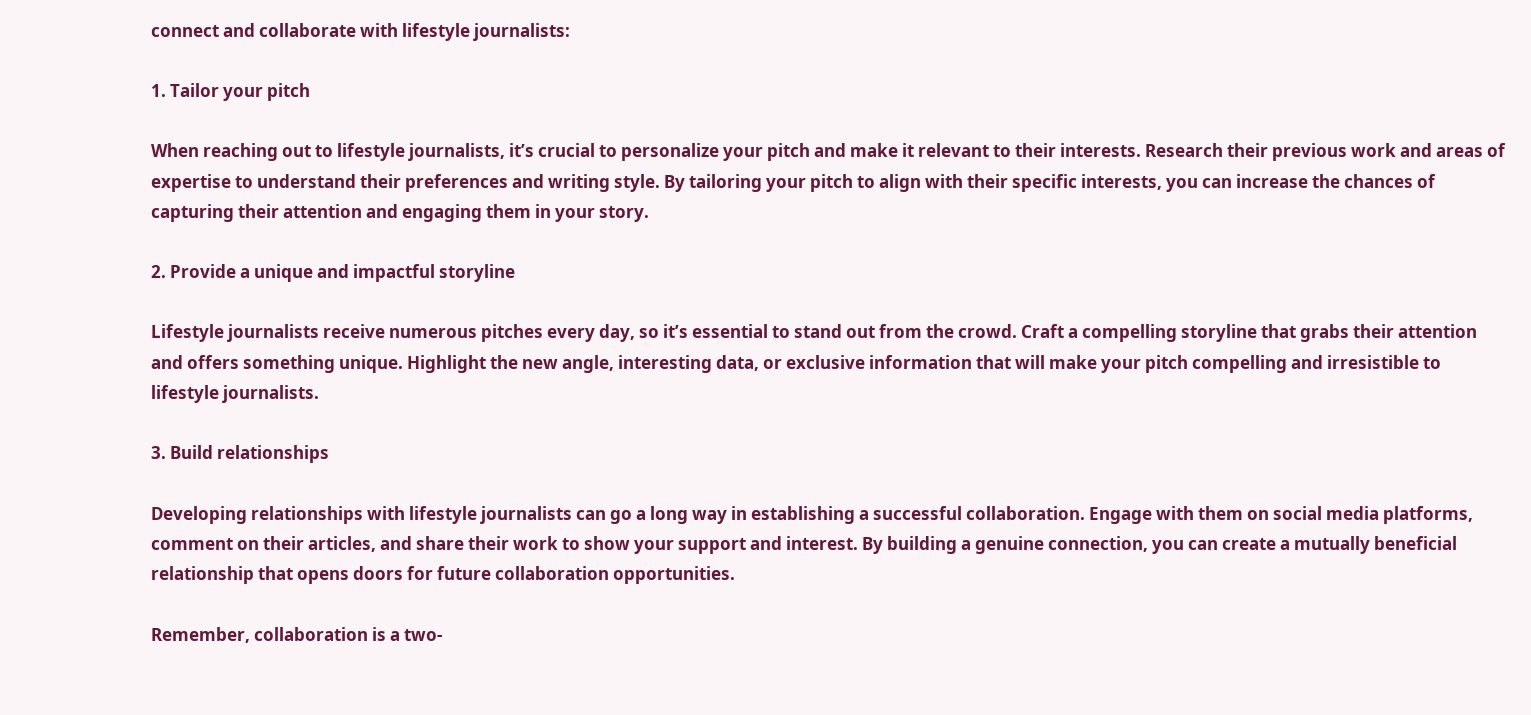connect and collaborate with lifestyle journalists:

1. Tailor your pitch

When reaching out to lifestyle journalists, it’s crucial to personalize your pitch and make it relevant to their interests. Research their previous work and areas of expertise to understand their preferences and writing style. By tailoring your pitch to align with their specific interests, you can increase the chances of capturing their attention and engaging them in your story.

2. Provide a unique and impactful storyline

Lifestyle journalists receive numerous pitches every day, so it’s essential to stand out from the crowd. Craft a compelling storyline that grabs their attention and offers something unique. Highlight the new angle, interesting data, or exclusive information that will make your pitch compelling and irresistible to lifestyle journalists.

3. Build relationships

Developing relationships with lifestyle journalists can go a long way in establishing a successful collaboration. Engage with them on social media platforms, comment on their articles, and share their work to show your support and interest. By building a genuine connection, you can create a mutually beneficial relationship that opens doors for future collaboration opportunities.

Remember, collaboration is a two-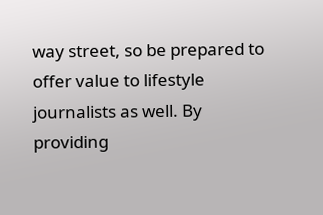way street, so be prepared to offer value to lifestyle journalists as well. By providing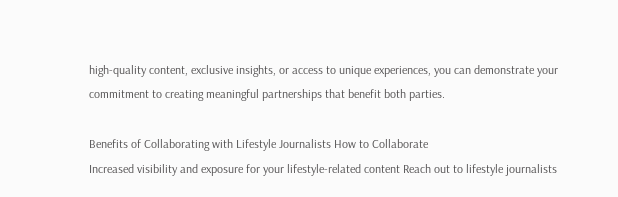high-quality content, exclusive insights, or access to unique experiences, you can demonstrate your commitment to creating meaningful partnerships that benefit both parties.

Benefits of Collaborating with Lifestyle Journalists How to Collaborate
Increased visibility and exposure for your lifestyle-related content Reach out to lifestyle journalists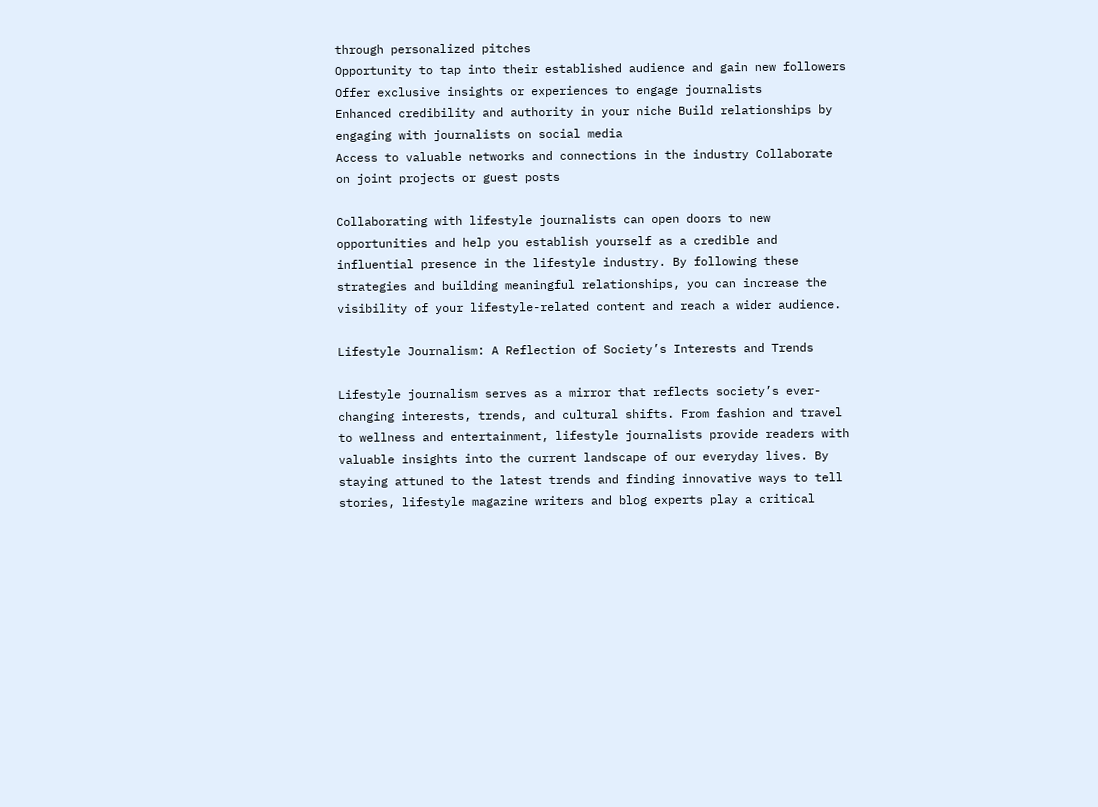through personalized pitches
Opportunity to tap into their established audience and gain new followers Offer exclusive insights or experiences to engage journalists
Enhanced credibility and authority in your niche Build relationships by engaging with journalists on social media
Access to valuable networks and connections in the industry Collaborate on joint projects or guest posts

Collaborating with lifestyle journalists can open doors to new opportunities and help you establish yourself as a credible and influential presence in the lifestyle industry. By following these strategies and building meaningful relationships, you can increase the visibility of your lifestyle-related content and reach a wider audience.

Lifestyle Journalism: A Reflection of Society’s Interests and Trends

Lifestyle journalism serves as a mirror that reflects society’s ever-changing interests, trends, and cultural shifts. From fashion and travel to wellness and entertainment, lifestyle journalists provide readers with valuable insights into the current landscape of our everyday lives. By staying attuned to the latest trends and finding innovative ways to tell stories, lifestyle magazine writers and blog experts play a critical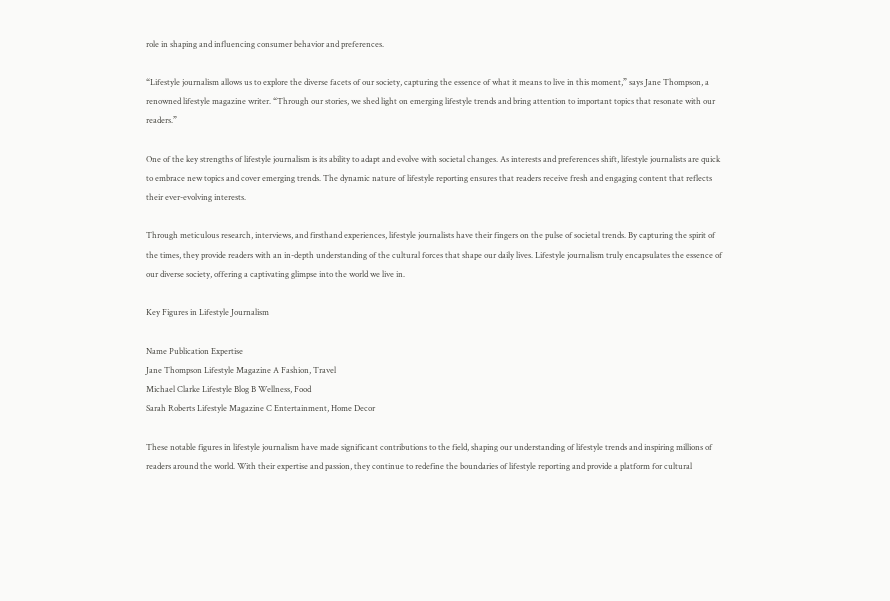role in shaping and influencing consumer behavior and preferences.

“Lifestyle journalism allows us to explore the diverse facets of our society, capturing the essence of what it means to live in this moment,” says Jane Thompson, a renowned lifestyle magazine writer. “Through our stories, we shed light on emerging lifestyle trends and bring attention to important topics that resonate with our readers.”

One of the key strengths of lifestyle journalism is its ability to adapt and evolve with societal changes. As interests and preferences shift, lifestyle journalists are quick to embrace new topics and cover emerging trends. The dynamic nature of lifestyle reporting ensures that readers receive fresh and engaging content that reflects their ever-evolving interests.

Through meticulous research, interviews, and firsthand experiences, lifestyle journalists have their fingers on the pulse of societal trends. By capturing the spirit of the times, they provide readers with an in-depth understanding of the cultural forces that shape our daily lives. Lifestyle journalism truly encapsulates the essence of our diverse society, offering a captivating glimpse into the world we live in.

Key Figures in Lifestyle Journalism

Name Publication Expertise
Jane Thompson Lifestyle Magazine A Fashion, Travel
Michael Clarke Lifestyle Blog B Wellness, Food
Sarah Roberts Lifestyle Magazine C Entertainment, Home Decor

These notable figures in lifestyle journalism have made significant contributions to the field, shaping our understanding of lifestyle trends and inspiring millions of readers around the world. With their expertise and passion, they continue to redefine the boundaries of lifestyle reporting and provide a platform for cultural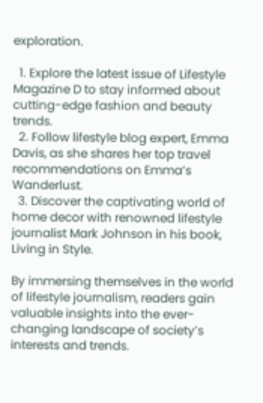exploration.

  1. Explore the latest issue of Lifestyle Magazine D to stay informed about cutting-edge fashion and beauty trends.
  2. Follow lifestyle blog expert, Emma Davis, as she shares her top travel recommendations on Emma’s Wanderlust.
  3. Discover the captivating world of home decor with renowned lifestyle journalist Mark Johnson in his book, Living in Style.

By immersing themselves in the world of lifestyle journalism, readers gain valuable insights into the ever-changing landscape of society’s interests and trends.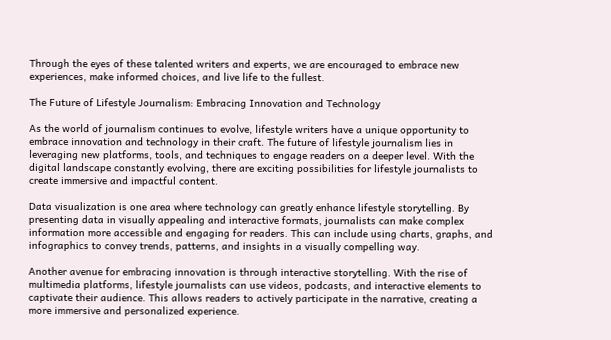Through the eyes of these talented writers and experts, we are encouraged to embrace new experiences, make informed choices, and live life to the fullest.

The Future of Lifestyle Journalism: Embracing Innovation and Technology

As the world of journalism continues to evolve, lifestyle writers have a unique opportunity to embrace innovation and technology in their craft. The future of lifestyle journalism lies in leveraging new platforms, tools, and techniques to engage readers on a deeper level. With the digital landscape constantly evolving, there are exciting possibilities for lifestyle journalists to create immersive and impactful content.

Data visualization is one area where technology can greatly enhance lifestyle storytelling. By presenting data in visually appealing and interactive formats, journalists can make complex information more accessible and engaging for readers. This can include using charts, graphs, and infographics to convey trends, patterns, and insights in a visually compelling way.

Another avenue for embracing innovation is through interactive storytelling. With the rise of multimedia platforms, lifestyle journalists can use videos, podcasts, and interactive elements to captivate their audience. This allows readers to actively participate in the narrative, creating a more immersive and personalized experience.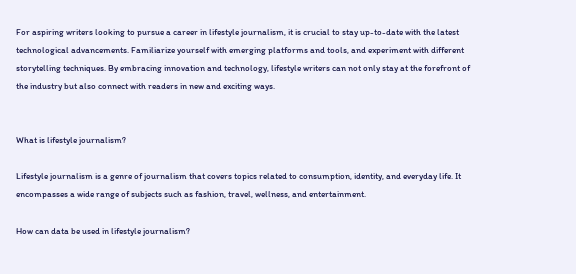For aspiring writers looking to pursue a career in lifestyle journalism, it is crucial to stay up-to-date with the latest technological advancements. Familiarize yourself with emerging platforms and tools, and experiment with different storytelling techniques. By embracing innovation and technology, lifestyle writers can not only stay at the forefront of the industry but also connect with readers in new and exciting ways.


What is lifestyle journalism?

Lifestyle journalism is a genre of journalism that covers topics related to consumption, identity, and everyday life. It encompasses a wide range of subjects such as fashion, travel, wellness, and entertainment.

How can data be used in lifestyle journalism?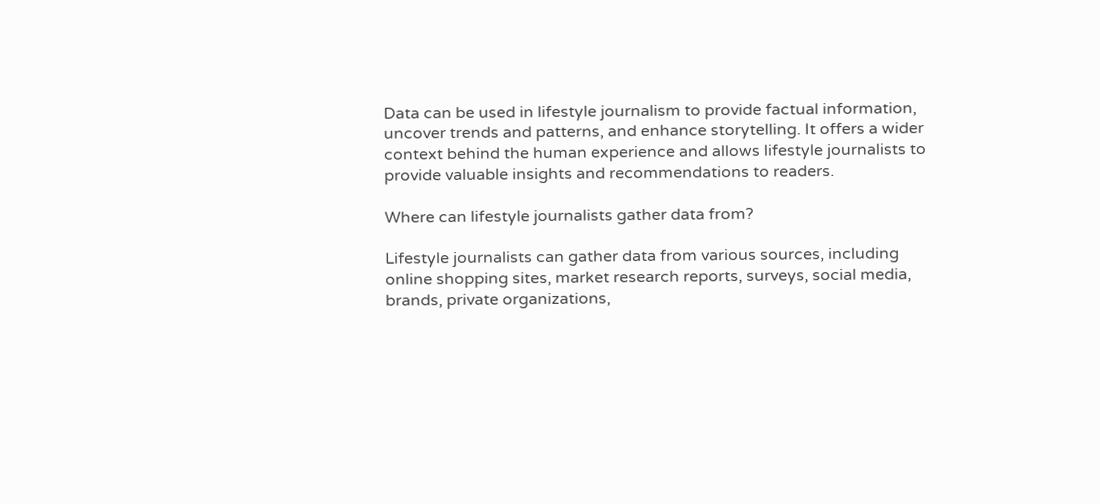Data can be used in lifestyle journalism to provide factual information, uncover trends and patterns, and enhance storytelling. It offers a wider context behind the human experience and allows lifestyle journalists to provide valuable insights and recommendations to readers.

Where can lifestyle journalists gather data from?

Lifestyle journalists can gather data from various sources, including online shopping sites, market research reports, surveys, social media, brands, private organizations,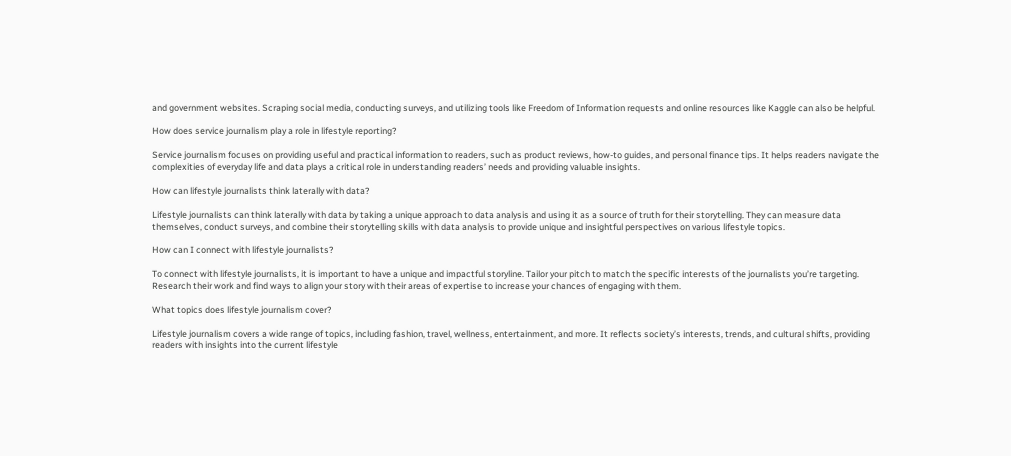and government websites. Scraping social media, conducting surveys, and utilizing tools like Freedom of Information requests and online resources like Kaggle can also be helpful.

How does service journalism play a role in lifestyle reporting?

Service journalism focuses on providing useful and practical information to readers, such as product reviews, how-to guides, and personal finance tips. It helps readers navigate the complexities of everyday life and data plays a critical role in understanding readers’ needs and providing valuable insights.

How can lifestyle journalists think laterally with data?

Lifestyle journalists can think laterally with data by taking a unique approach to data analysis and using it as a source of truth for their storytelling. They can measure data themselves, conduct surveys, and combine their storytelling skills with data analysis to provide unique and insightful perspectives on various lifestyle topics.

How can I connect with lifestyle journalists?

To connect with lifestyle journalists, it is important to have a unique and impactful storyline. Tailor your pitch to match the specific interests of the journalists you’re targeting. Research their work and find ways to align your story with their areas of expertise to increase your chances of engaging with them.

What topics does lifestyle journalism cover?

Lifestyle journalism covers a wide range of topics, including fashion, travel, wellness, entertainment, and more. It reflects society’s interests, trends, and cultural shifts, providing readers with insights into the current lifestyle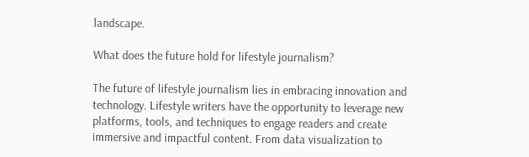landscape.

What does the future hold for lifestyle journalism?

The future of lifestyle journalism lies in embracing innovation and technology. Lifestyle writers have the opportunity to leverage new platforms, tools, and techniques to engage readers and create immersive and impactful content. From data visualization to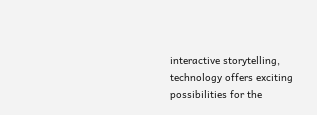interactive storytelling, technology offers exciting possibilities for the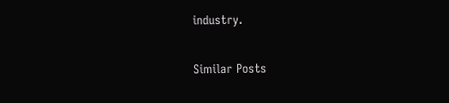industry.

Similar Posts